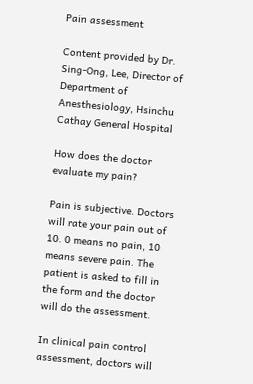Pain assessment

Content provided by Dr. Sing-Ong, Lee, Director of Department of Anesthesiology, Hsinchu Cathay General Hospital

How does the doctor evaluate my pain?

Pain is subjective. Doctors will rate your pain out of 10. 0 means no pain, 10 means severe pain. The patient is asked to fill in the form and the doctor will do the assessment.

In clinical pain control assessment, doctors will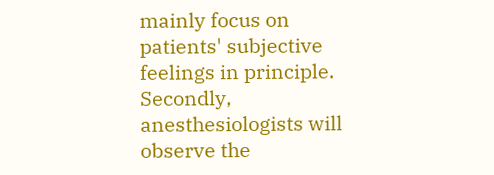mainly focus on patients' subjective feelings in principle. Secondly, anesthesiologists will observe the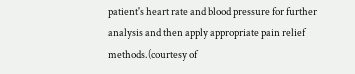patient's heart rate and blood pressure for further analysis and then apply appropriate pain relief methods.(courtesy of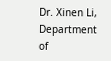Dr. Xinen Li, Department of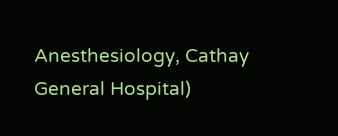Anesthesiology, Cathay General Hospital)